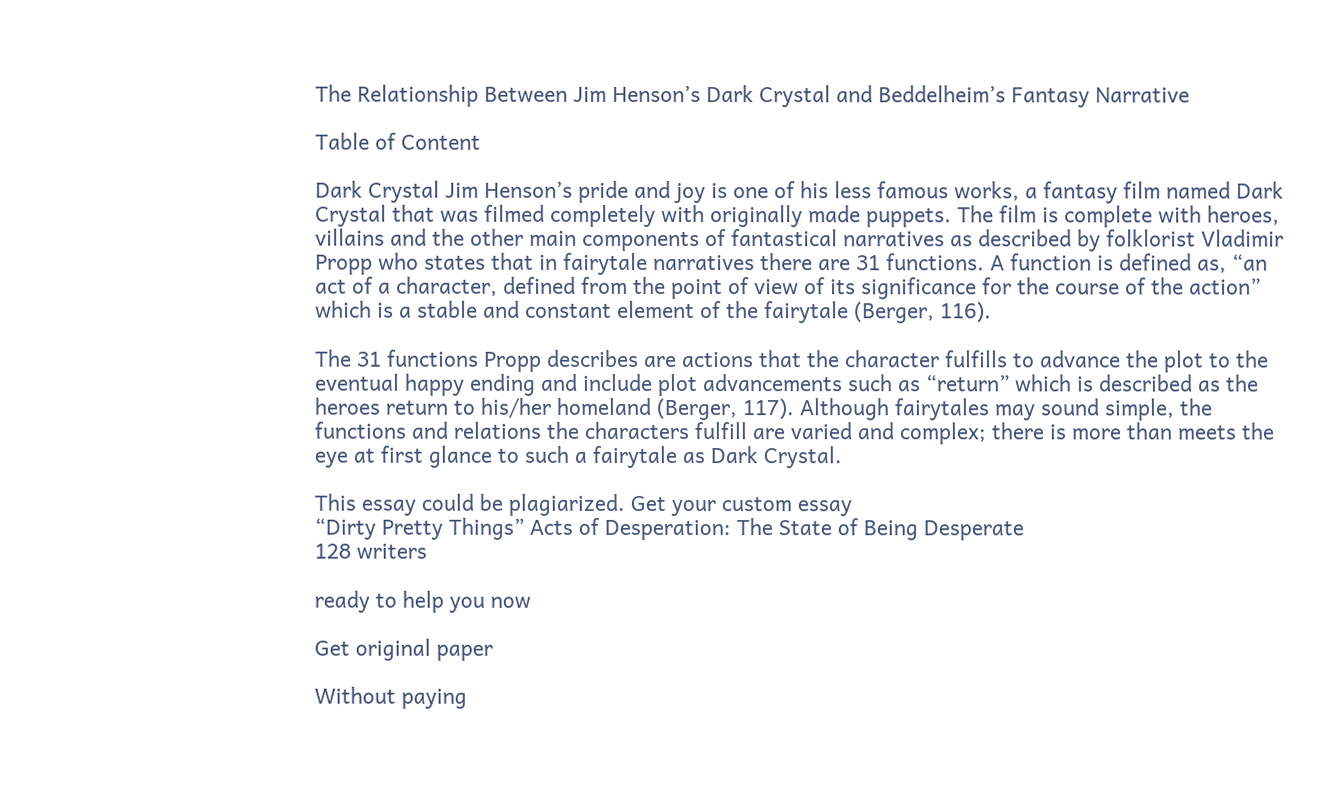The Relationship Between Jim Henson’s Dark Crystal and Beddelheim’s Fantasy Narrative

Table of Content

Dark Crystal Jim Henson’s pride and joy is one of his less famous works, a fantasy film named Dark Crystal that was filmed completely with originally made puppets. The film is complete with heroes, villains and the other main components of fantastical narratives as described by folklorist Vladimir Propp who states that in fairytale narratives there are 31 functions. A function is defined as, “an act of a character, defined from the point of view of its significance for the course of the action” which is a stable and constant element of the fairytale (Berger, 116).

The 31 functions Propp describes are actions that the character fulfills to advance the plot to the eventual happy ending and include plot advancements such as “return” which is described as the heroes return to his/her homeland (Berger, 117). Although fairytales may sound simple, the functions and relations the characters fulfill are varied and complex; there is more than meets the eye at first glance to such a fairytale as Dark Crystal.

This essay could be plagiarized. Get your custom essay
“Dirty Pretty Things” Acts of Desperation: The State of Being Desperate
128 writers

ready to help you now

Get original paper

Without paying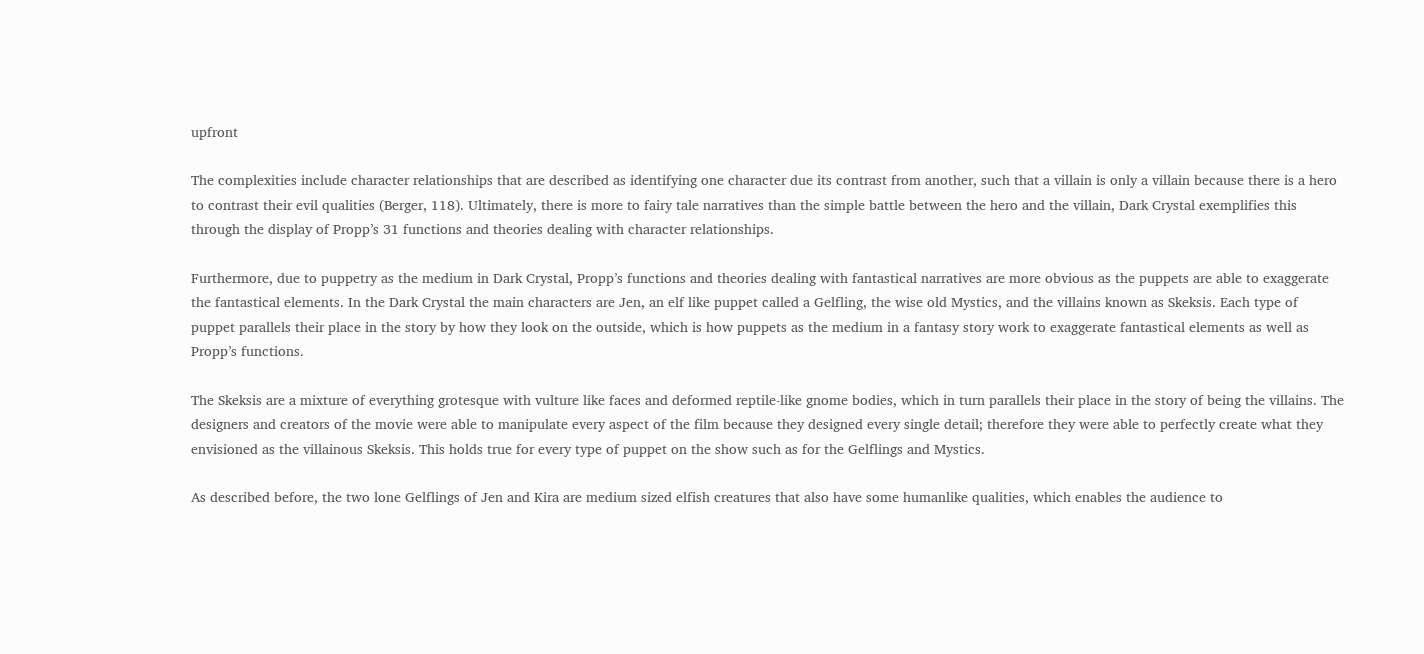upfront

The complexities include character relationships that are described as identifying one character due its contrast from another, such that a villain is only a villain because there is a hero to contrast their evil qualities (Berger, 118). Ultimately, there is more to fairy tale narratives than the simple battle between the hero and the villain, Dark Crystal exemplifies this through the display of Propp’s 31 functions and theories dealing with character relationships.

Furthermore, due to puppetry as the medium in Dark Crystal, Propp’s functions and theories dealing with fantastical narratives are more obvious as the puppets are able to exaggerate the fantastical elements. In the Dark Crystal the main characters are Jen, an elf like puppet called a Gelfling, the wise old Mystics, and the villains known as Skeksis. Each type of puppet parallels their place in the story by how they look on the outside, which is how puppets as the medium in a fantasy story work to exaggerate fantastical elements as well as Propp’s functions.

The Skeksis are a mixture of everything grotesque with vulture like faces and deformed reptile-like gnome bodies, which in turn parallels their place in the story of being the villains. The designers and creators of the movie were able to manipulate every aspect of the film because they designed every single detail; therefore they were able to perfectly create what they envisioned as the villainous Skeksis. This holds true for every type of puppet on the show such as for the Gelflings and Mystics.

As described before, the two lone Gelflings of Jen and Kira are medium sized elfish creatures that also have some humanlike qualities, which enables the audience to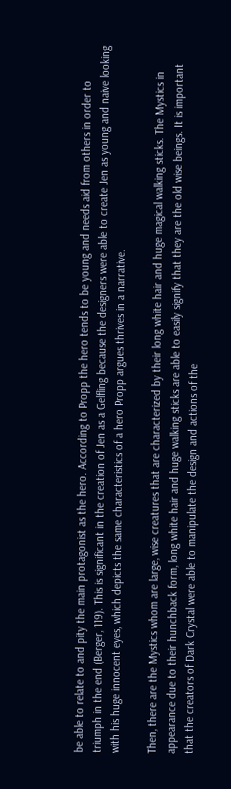be able to relate to and pity the main protagonist as the hero. According to Propp the hero tends to be young and needs aid from others in order to triumph in the end (Berger, 119). This is significant in the creation of Jen as a Gelfling because the designers were able to create Jen as young and naive looking with his huge innocent eyes, which depicts the same characteristics of a hero Propp argues thrives in a narrative.

Then, there are the Mystics whom are large, wise creatures that are characterized by their long white hair and huge magical walking sticks. The Mystics in appearance due to their hunchback form, long white hair and huge walking sticks are able to easily signify that they are the old wise beings. It is important that the creators of Dark Crystal were able to manipulate the design and actions of the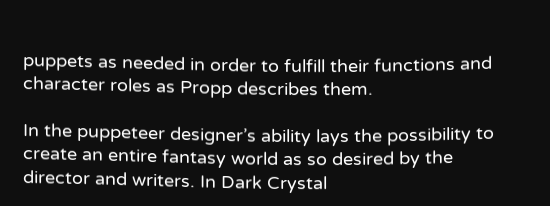puppets as needed in order to fulfill their functions and character roles as Propp describes them.

In the puppeteer designer’s ability lays the possibility to create an entire fantasy world as so desired by the director and writers. In Dark Crystal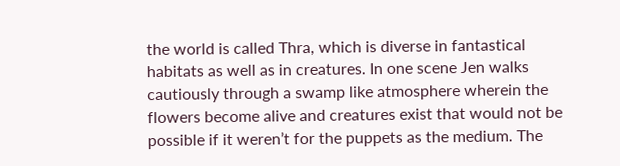the world is called Thra, which is diverse in fantastical habitats as well as in creatures. In one scene Jen walks cautiously through a swamp like atmosphere wherein the flowers become alive and creatures exist that would not be possible if it weren’t for the puppets as the medium. The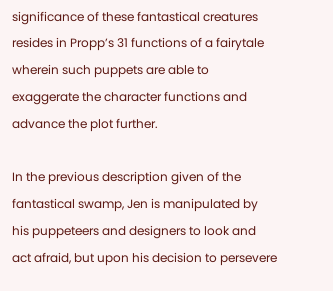significance of these fantastical creatures resides in Propp’s 31 functions of a fairytale wherein such puppets are able to exaggerate the character functions and advance the plot further.

In the previous description given of the fantastical swamp, Jen is manipulated by his puppeteers and designers to look and act afraid, but upon his decision to persevere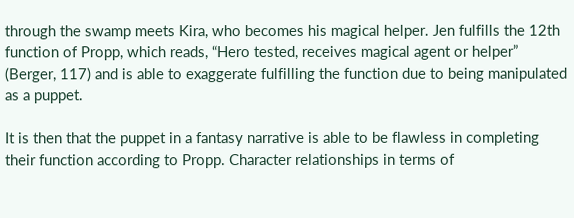through the swamp meets Kira, who becomes his magical helper. Jen fulfills the 12th function of Propp, which reads, “Hero tested, receives magical agent or helper” (Berger, 117) and is able to exaggerate fulfilling the function due to being manipulated as a puppet.

It is then that the puppet in a fantasy narrative is able to be flawless in completing their function according to Propp. Character relationships in terms of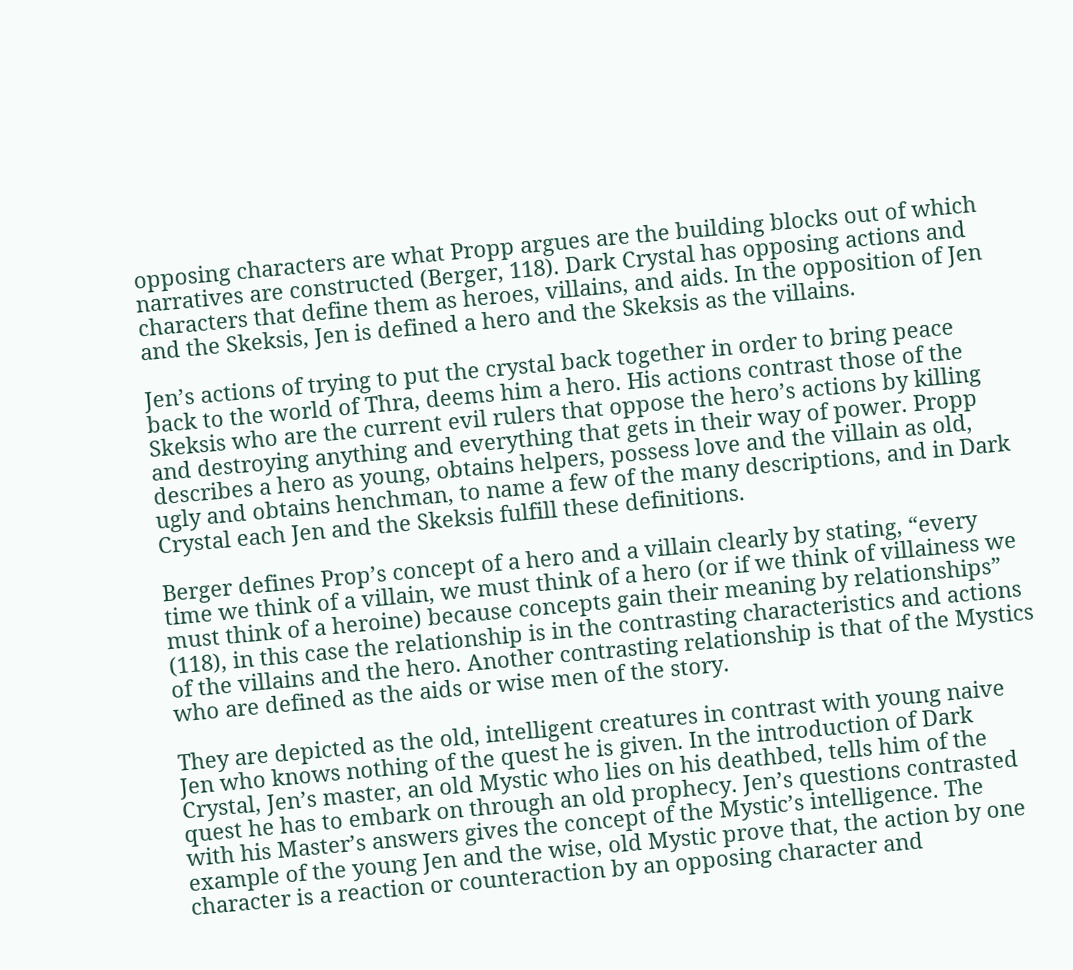opposing characters are what Propp argues are the building blocks out of which narratives are constructed (Berger, 118). Dark Crystal has opposing actions and characters that define them as heroes, villains, and aids. In the opposition of Jen and the Skeksis, Jen is defined a hero and the Skeksis as the villains.

Jen’s actions of trying to put the crystal back together in order to bring peace back to the world of Thra, deems him a hero. His actions contrast those of the Skeksis who are the current evil rulers that oppose the hero’s actions by killing and destroying anything and everything that gets in their way of power. Propp describes a hero as young, obtains helpers, possess love and the villain as old, ugly and obtains henchman, to name a few of the many descriptions, and in Dark Crystal each Jen and the Skeksis fulfill these definitions.

Berger defines Prop’s concept of a hero and a villain clearly by stating, “every time we think of a villain, we must think of a hero (or if we think of villainess we must think of a heroine) because concepts gain their meaning by relationships” (118), in this case the relationship is in the contrasting characteristics and actions of the villains and the hero. Another contrasting relationship is that of the Mystics who are defined as the aids or wise men of the story.

They are depicted as the old, intelligent creatures in contrast with young naive Jen who knows nothing of the quest he is given. In the introduction of Dark Crystal, Jen’s master, an old Mystic who lies on his deathbed, tells him of the quest he has to embark on through an old prophecy. Jen’s questions contrasted with his Master’s answers gives the concept of the Mystic’s intelligence. The example of the young Jen and the wise, old Mystic prove that, the action by one character is a reaction or counteraction by an opposing character and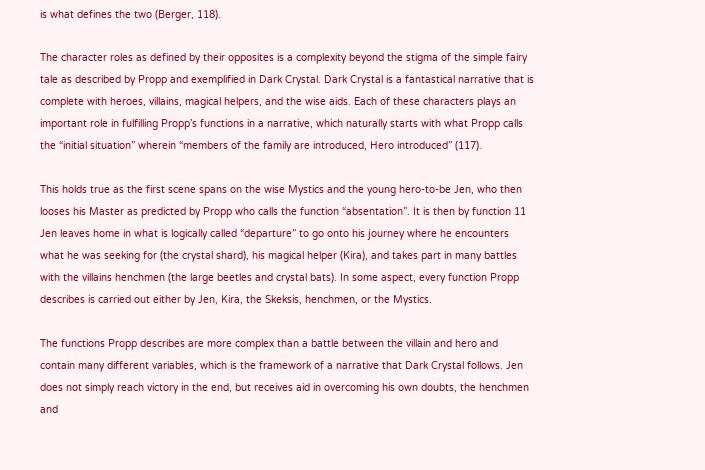is what defines the two (Berger, 118).

The character roles as defined by their opposites is a complexity beyond the stigma of the simple fairy tale as described by Propp and exemplified in Dark Crystal. Dark Crystal is a fantastical narrative that is complete with heroes, villains, magical helpers, and the wise aids. Each of these characters plays an important role in fulfilling Propp’s functions in a narrative, which naturally starts with what Propp calls the “initial situation” wherein “members of the family are introduced, Hero introduced” (117).

This holds true as the first scene spans on the wise Mystics and the young hero-to-be Jen, who then looses his Master as predicted by Propp who calls the function “absentation”. It is then by function 11 Jen leaves home in what is logically called “departure” to go onto his journey where he encounters what he was seeking for (the crystal shard), his magical helper (Kira), and takes part in many battles with the villains henchmen (the large beetles and crystal bats). In some aspect, every function Propp describes is carried out either by Jen, Kira, the Skeksis, henchmen, or the Mystics.

The functions Propp describes are more complex than a battle between the villain and hero and contain many different variables, which is the framework of a narrative that Dark Crystal follows. Jen does not simply reach victory in the end, but receives aid in overcoming his own doubts, the henchmen and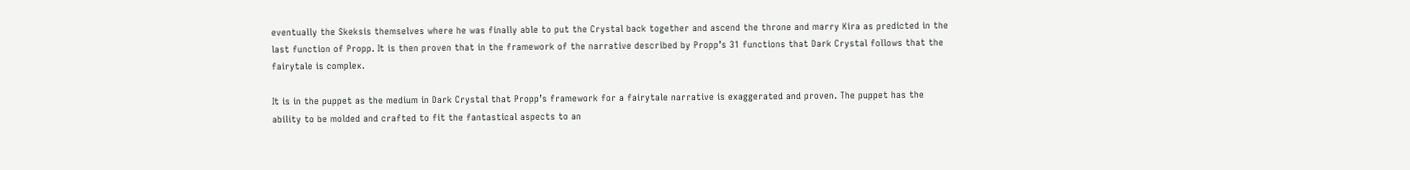eventually the Skeksis themselves where he was finally able to put the Crystal back together and ascend the throne and marry Kira as predicted in the last function of Propp. It is then proven that in the framework of the narrative described by Propp’s 31 functions that Dark Crystal follows that the fairytale is complex.

It is in the puppet as the medium in Dark Crystal that Propp’s framework for a fairytale narrative is exaggerated and proven. The puppet has the ability to be molded and crafted to fit the fantastical aspects to an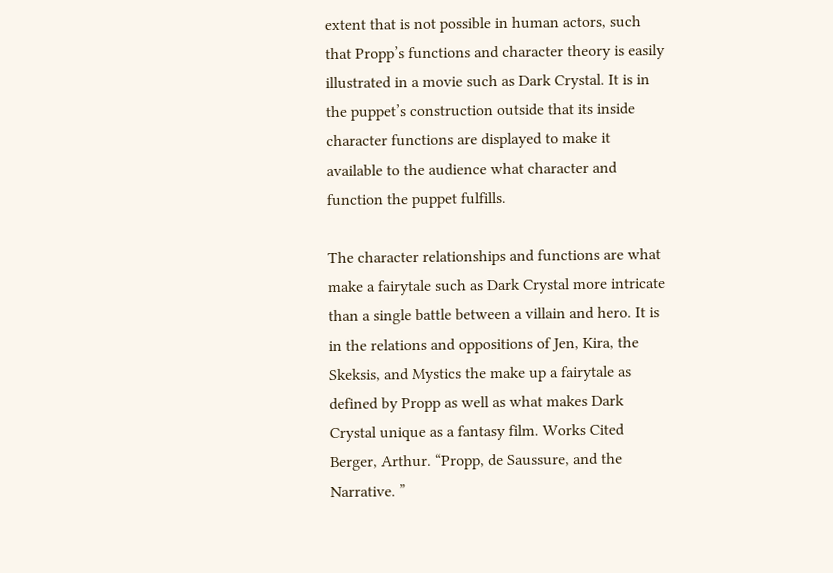extent that is not possible in human actors, such that Propp’s functions and character theory is easily illustrated in a movie such as Dark Crystal. It is in the puppet’s construction outside that its inside character functions are displayed to make it available to the audience what character and function the puppet fulfills.

The character relationships and functions are what make a fairytale such as Dark Crystal more intricate than a single battle between a villain and hero. It is in the relations and oppositions of Jen, Kira, the Skeksis, and Mystics the make up a fairytale as defined by Propp as well as what makes Dark Crystal unique as a fantasy film. Works Cited Berger, Arthur. “Propp, de Saussure, and the Narrative. ”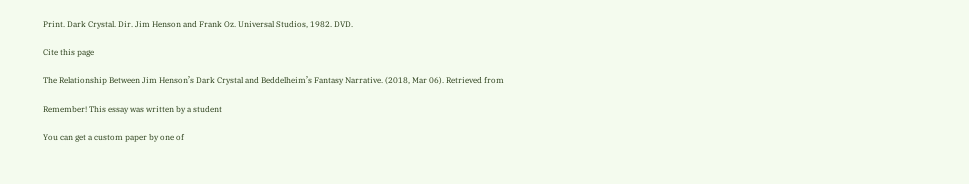Print. Dark Crystal. Dir. Jim Henson and Frank Oz. Universal Studios, 1982. DVD.

Cite this page

The Relationship Between Jim Henson’s Dark Crystal and Beddelheim’s Fantasy Narrative. (2018, Mar 06). Retrieved from

Remember! This essay was written by a student

You can get a custom paper by one of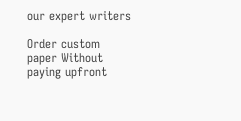our expert writers

Order custom paper Without paying upfront